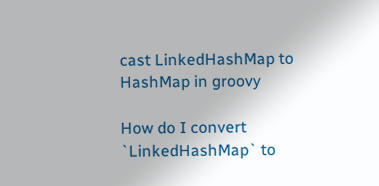cast LinkedHashMap to HashMap in groovy

How do I convert `LinkedHashMap` to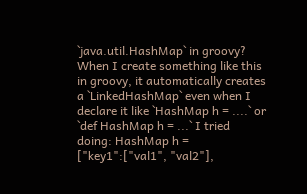`java.util.HashMap` in groovy? When I create something like this in groovy, it automatically creates a `LinkedHashMap` even when I declare it like `HashMap h = ....` or `def HashMap h = ...` I tried doing: HashMap h = ["key1":["val1", "val2"],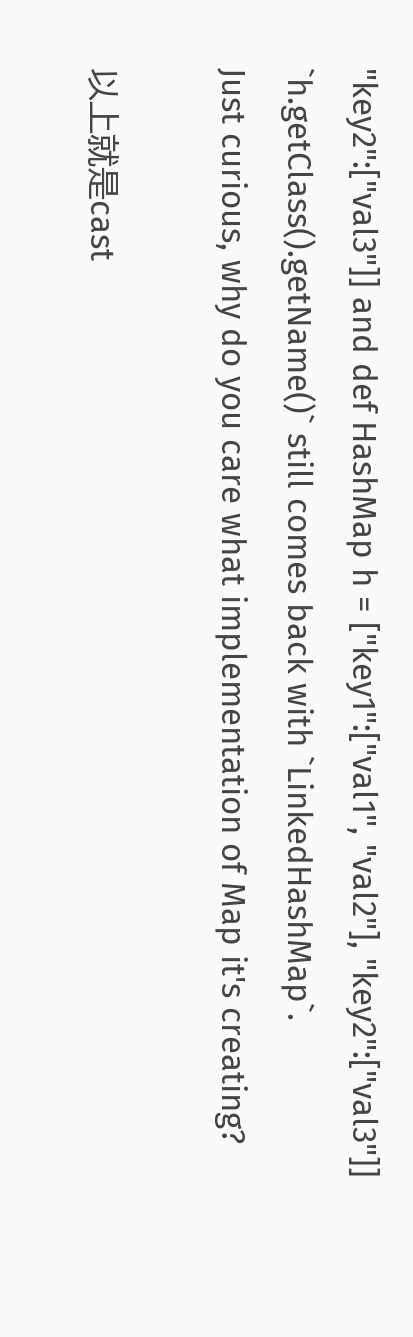"key2":["val3"]] and def HashMap h = ["key1":["val1", "val2"], "key2":["val3"]] `h.getClass().getName()` still comes back with `LinkedHashMap`.
Just curious, why do you care what implementation of Map it's creating?

以上就是cast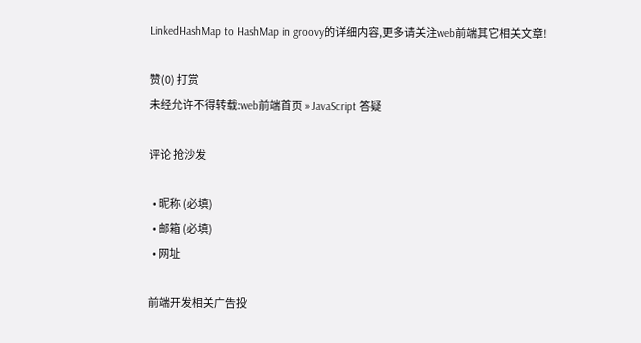LinkedHashMap to HashMap in groovy的详细内容,更多请关注web前端其它相关文章!

赞(0) 打赏
未经允许不得转载:web前端首页 » JavaScript 答疑

评论 抢沙发

  • 昵称 (必填)
  • 邮箱 (必填)
  • 网址

前端开发相关广告投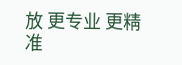放 更专业 更精准